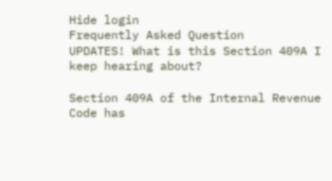Hide login
Frequently Asked Question
UPDATES! What is this Section 409A I keep hearing about?

Section 409A of the Internal Revenue Code has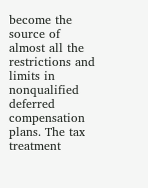become the source of almost all the restrictions and limits in nonqualified deferred compensation plans. The tax treatment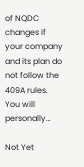of NQDC changes if your company and its plan do not follow the 409A rules. You will personally…

Not Yet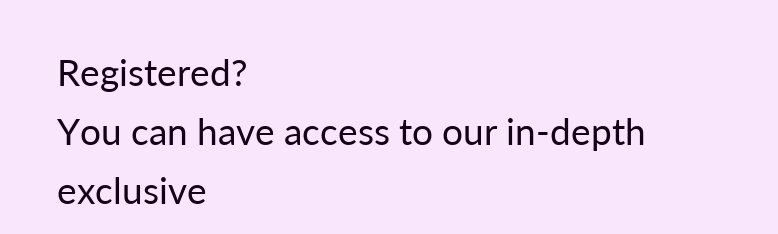Registered?
You can have access to our in-depth exclusive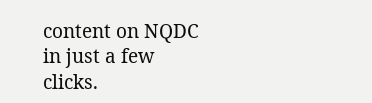content on NQDC in just a few clicks.